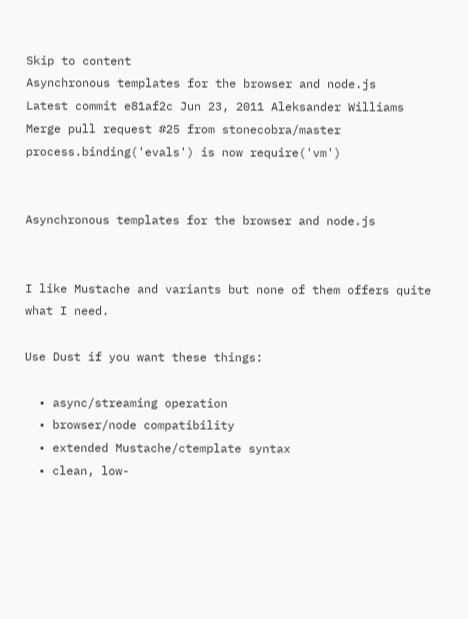Skip to content
Asynchronous templates for the browser and node.js
Latest commit e81af2c Jun 23, 2011 Aleksander Williams Merge pull request #25 from stonecobra/master
process.binding('evals') is now require('vm')


Asynchronous templates for the browser and node.js


I like Mustache and variants but none of them offers quite what I need.

Use Dust if you want these things:

  • async/streaming operation
  • browser/node compatibility
  • extended Mustache/ctemplate syntax
  • clean, low-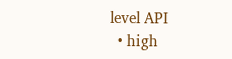level API
  • high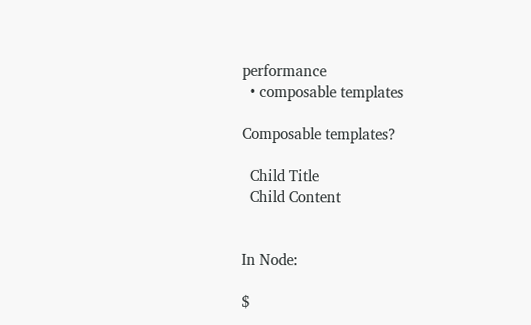performance
  • composable templates

Composable templates?

  Child Title
  Child Content


In Node:

$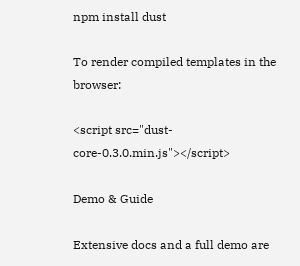npm install dust

To render compiled templates in the browser:

<script src="dust-core-0.3.0.min.js"></script>

Demo & Guide

Extensive docs and a full demo are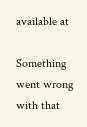available at

Something went wrong with that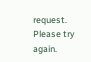request. Please try again.